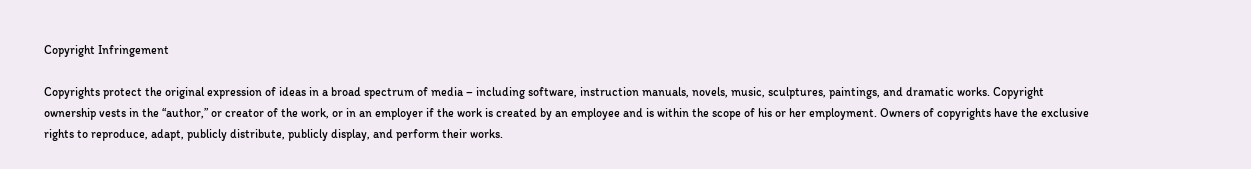Copyright Infringement

Copyrights protect the original expression of ideas in a broad spectrum of media – including software, instruction manuals, novels, music, sculptures, paintings, and dramatic works. Copyright ownership vests in the “author,” or creator of the work, or in an employer if the work is created by an employee and is within the scope of his or her employment. Owners of copyrights have the exclusive rights to reproduce, adapt, publicly distribute, publicly display, and perform their works.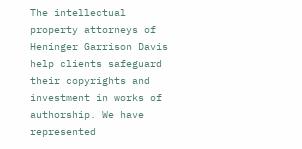The intellectual property attorneys of Heninger Garrison Davis help clients safeguard their copyrights and investment in works of authorship. We have represented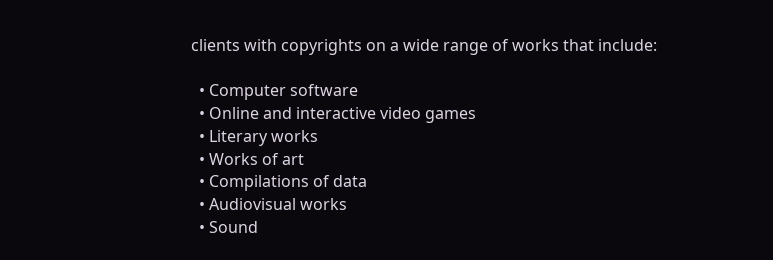clients with copyrights on a wide range of works that include:

  • Computer software
  • Online and interactive video games
  • Literary works
  • Works of art
  • Compilations of data
  • Audiovisual works
  • Sound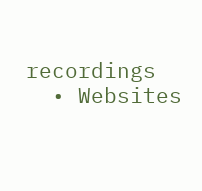recordings
  • Websites